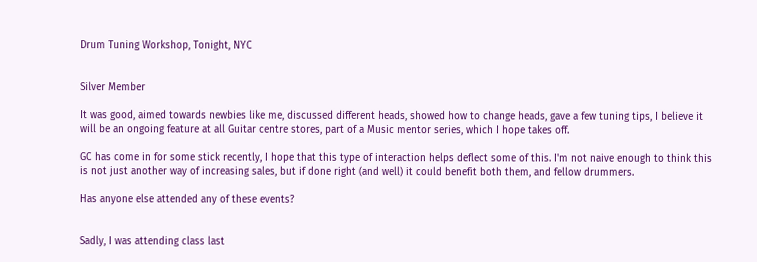Drum Tuning Workshop, Tonight, NYC


Silver Member

It was good, aimed towards newbies like me, discussed different heads, showed how to change heads, gave a few tuning tips, I believe it will be an ongoing feature at all Guitar centre stores, part of a Music mentor series, which I hope takes off.

GC has come in for some stick recently, I hope that this type of interaction helps deflect some of this. I'm not naive enough to think this is not just another way of increasing sales, but if done right (and well) it could benefit both them, and fellow drummers.

Has anyone else attended any of these events?


Sadly, I was attending class last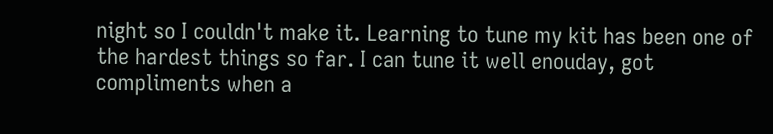night so I couldn't make it. Learning to tune my kit has been one of the hardest things so far. I can tune it well enouday, got compliments when a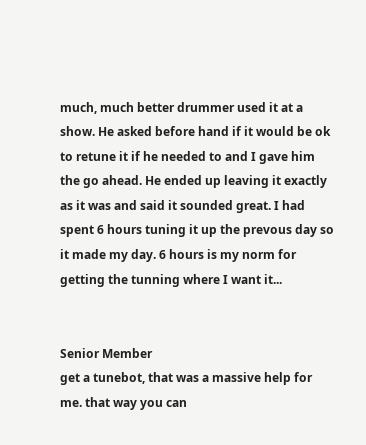much, much better drummer used it at a show. He asked before hand if it would be ok to retune it if he needed to and I gave him the go ahead. He ended up leaving it exactly as it was and said it sounded great. I had spent 6 hours tuning it up the prevous day so it made my day. 6 hours is my norm for getting the tunning where I want it...


Senior Member
get a tunebot, that was a massive help for me. that way you can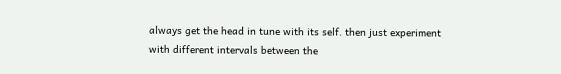always get the head in tune with its self. then just experiment with different intervals between the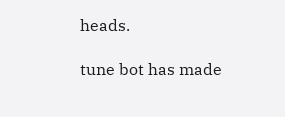heads.

tune bot has made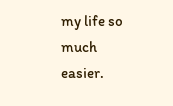my life so much easier.